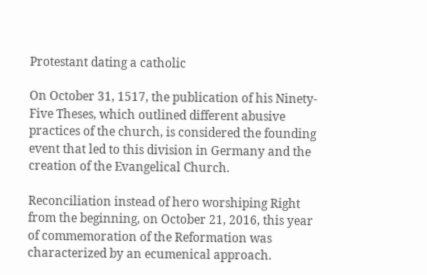Protestant dating a catholic

On October 31, 1517, the publication of his Ninety-Five Theses, which outlined different abusive practices of the church, is considered the founding event that led to this division in Germany and the creation of the Evangelical Church.

Reconciliation instead of hero worshiping Right from the beginning, on October 21, 2016, this year of commemoration of the Reformation was characterized by an ecumenical approach.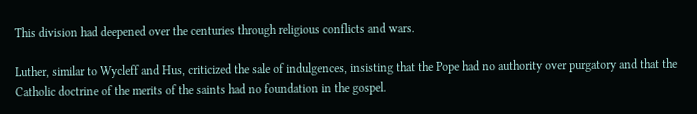This division had deepened over the centuries through religious conflicts and wars.

Luther, similar to Wycleff and Hus, criticized the sale of indulgences, insisting that the Pope had no authority over purgatory and that the Catholic doctrine of the merits of the saints had no foundation in the gospel.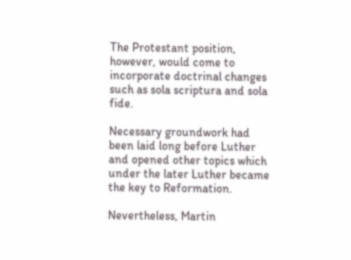The Protestant position, however, would come to incorporate doctrinal changes such as sola scriptura and sola fide.

Necessary groundwork had been laid long before Luther and opened other topics which under the later Luther became the key to Reformation.

Nevertheless, Martin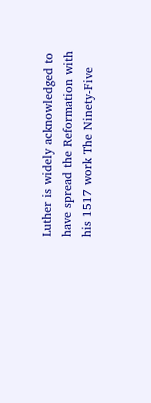Luther is widely acknowledged to have spread the Reformation with his 1517 work The Ninety-Five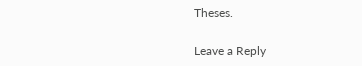Theses.

Leave a Reply